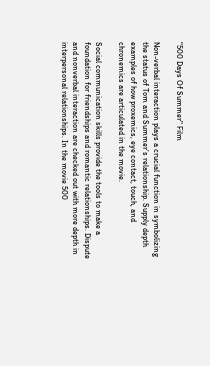"500 Days Of Summer" Film

Non-verbal interaction plays a crucial function in symbolizing the status of Tom and Summer’s relationship. Supply depth examples of how proxemics, eye contact, touch, and chronemics are articulated in the movie.

Social communication skills provide the tools to make a foundation for friendships and romantic relationships. Dispute and nonverbal interaction are checked out with more depth in interpersonal relationships. In the movie 500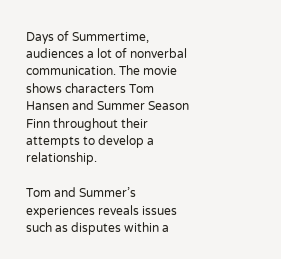Days of Summertime, audiences a lot of nonverbal communication. The movie shows characters Tom Hansen and Summer Season Finn throughout their attempts to develop a relationship.

Tom and Summer’s experiences reveals issues such as disputes within a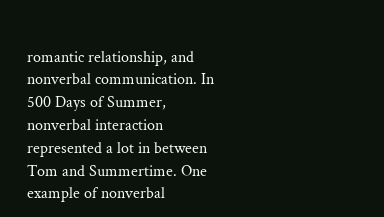romantic relationship, and nonverbal communication. In 500 Days of Summer, nonverbal interaction represented a lot in between Tom and Summertime. One example of nonverbal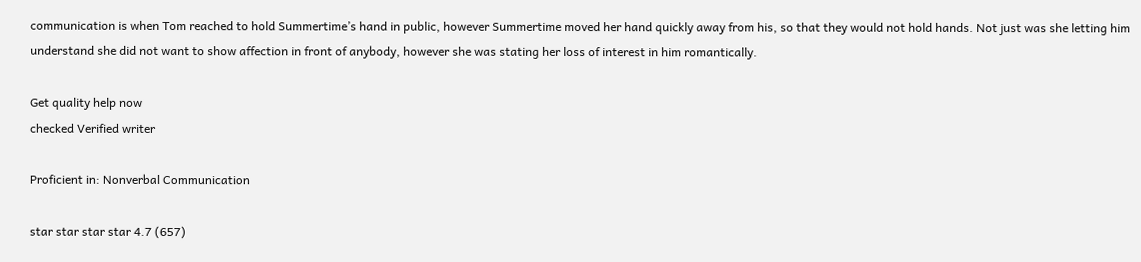communication is when Tom reached to hold Summertime’s hand in public, however Summertime moved her hand quickly away from his, so that they would not hold hands. Not just was she letting him understand she did not want to show affection in front of anybody, however she was stating her loss of interest in him romantically.

Get quality help now
checked Verified writer

Proficient in: Nonverbal Communication

star star star star 4.7 (657)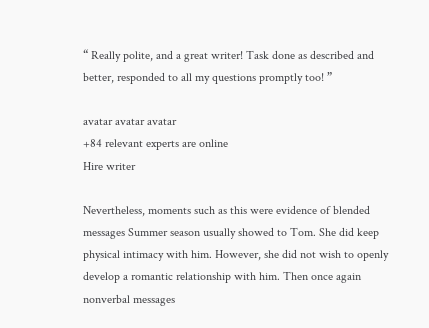“ Really polite, and a great writer! Task done as described and better, responded to all my questions promptly too! ”

avatar avatar avatar
+84 relevant experts are online
Hire writer

Nevertheless, moments such as this were evidence of blended messages Summer season usually showed to Tom. She did keep physical intimacy with him. However, she did not wish to openly develop a romantic relationship with him. Then once again nonverbal messages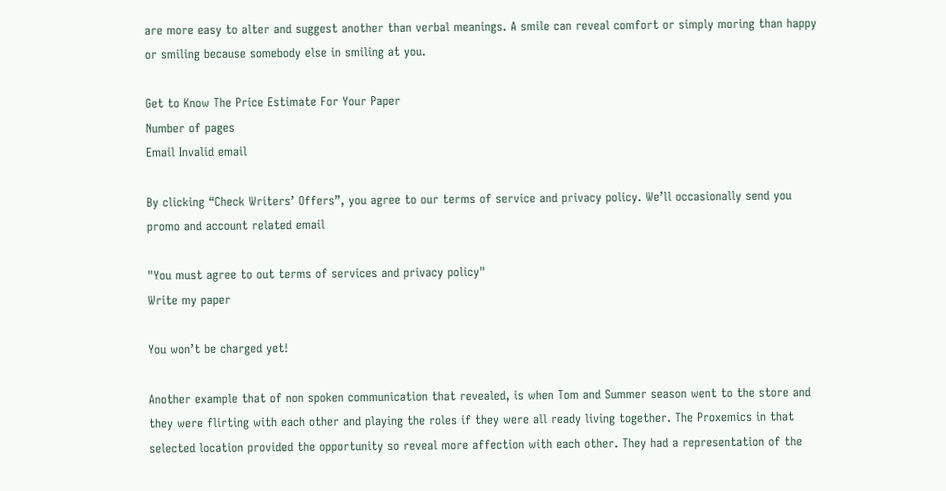are more easy to alter and suggest another than verbal meanings. A smile can reveal comfort or simply moring than happy or smiling because somebody else in smiling at you.

Get to Know The Price Estimate For Your Paper
Number of pages
Email Invalid email

By clicking “Check Writers’ Offers”, you agree to our terms of service and privacy policy. We’ll occasionally send you promo and account related email

"You must agree to out terms of services and privacy policy"
Write my paper

You won’t be charged yet!

Another example that of non spoken communication that revealed, is when Tom and Summer season went to the store and they were flirting with each other and playing the roles if they were all ready living together. The Proxemics in that selected location provided the opportunity so reveal more affection with each other. They had a representation of the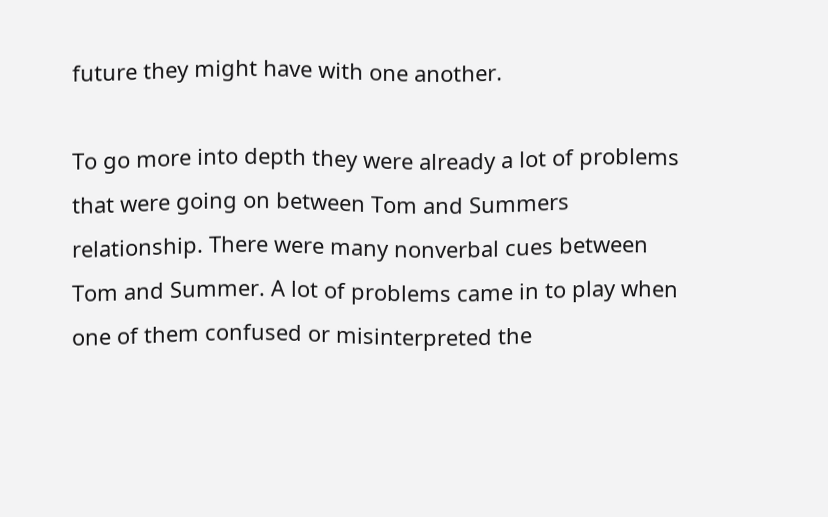future they might have with one another.

To go more into depth they were already a lot of problems that were going on between Tom and Summers relationship. There were many nonverbal cues between Tom and Summer. A lot of problems came in to play when one of them confused or misinterpreted the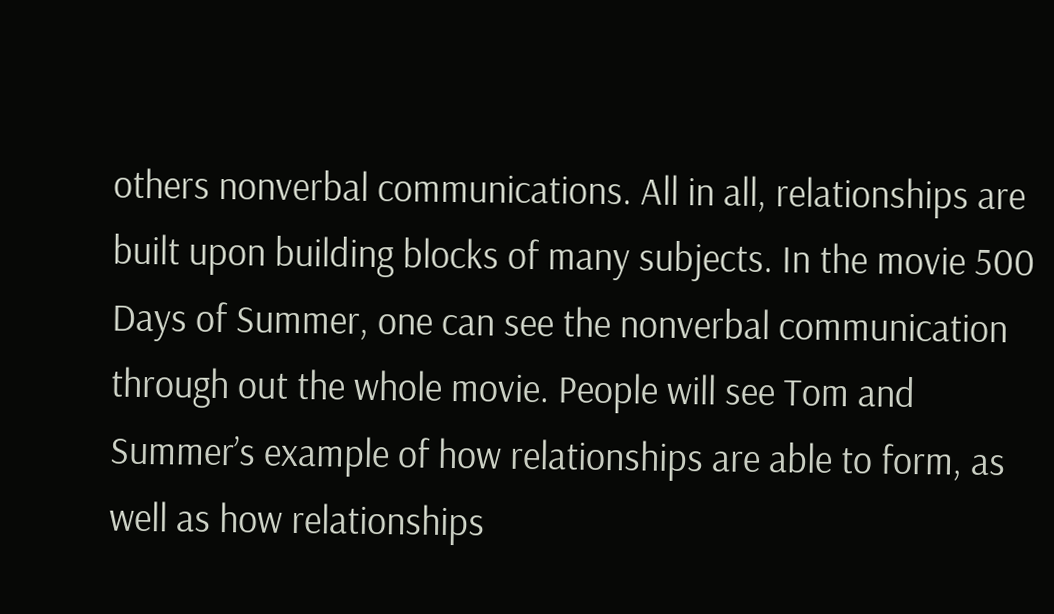others nonverbal communications. All in all, relationships are built upon building blocks of many subjects. In the movie 500 Days of Summer, one can see the nonverbal communication through out the whole movie. People will see Tom and Summer’s example of how relationships are able to form, as well as how relationships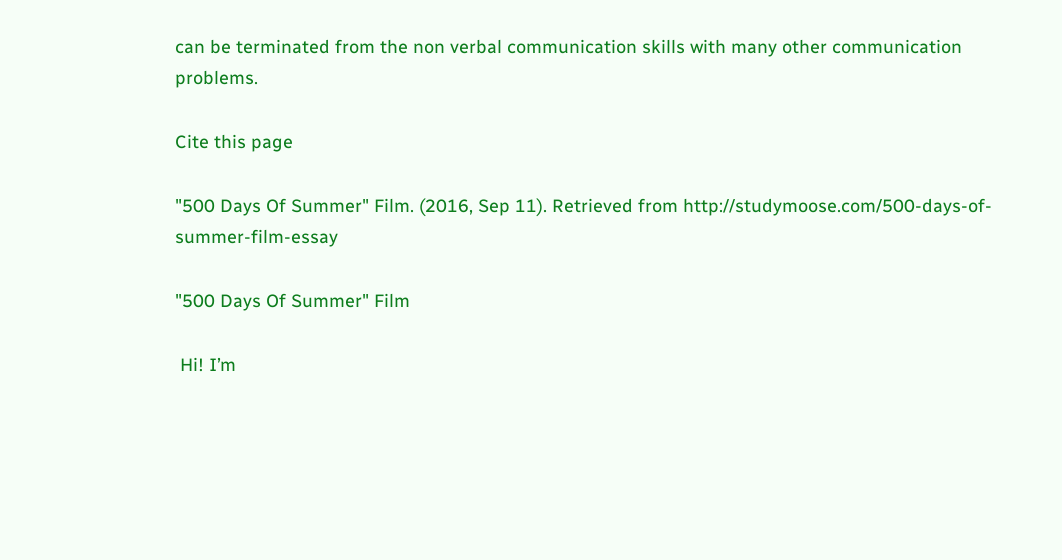can be terminated from the non verbal communication skills with many other communication problems.

Cite this page

"500 Days Of Summer" Film. (2016, Sep 11). Retrieved from http://studymoose.com/500-days-of-summer-film-essay

"500 Days Of Summer" Film

 Hi! I’m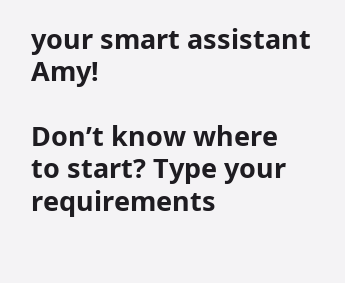your smart assistant Amy!

Don’t know where to start? Type your requirements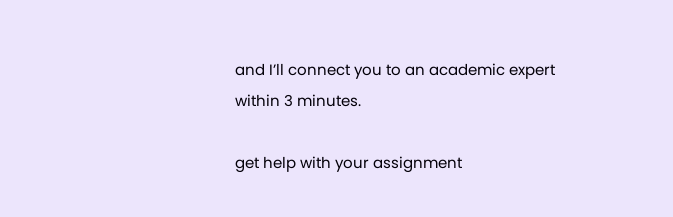and I’ll connect you to an academic expert within 3 minutes.

get help with your assignment